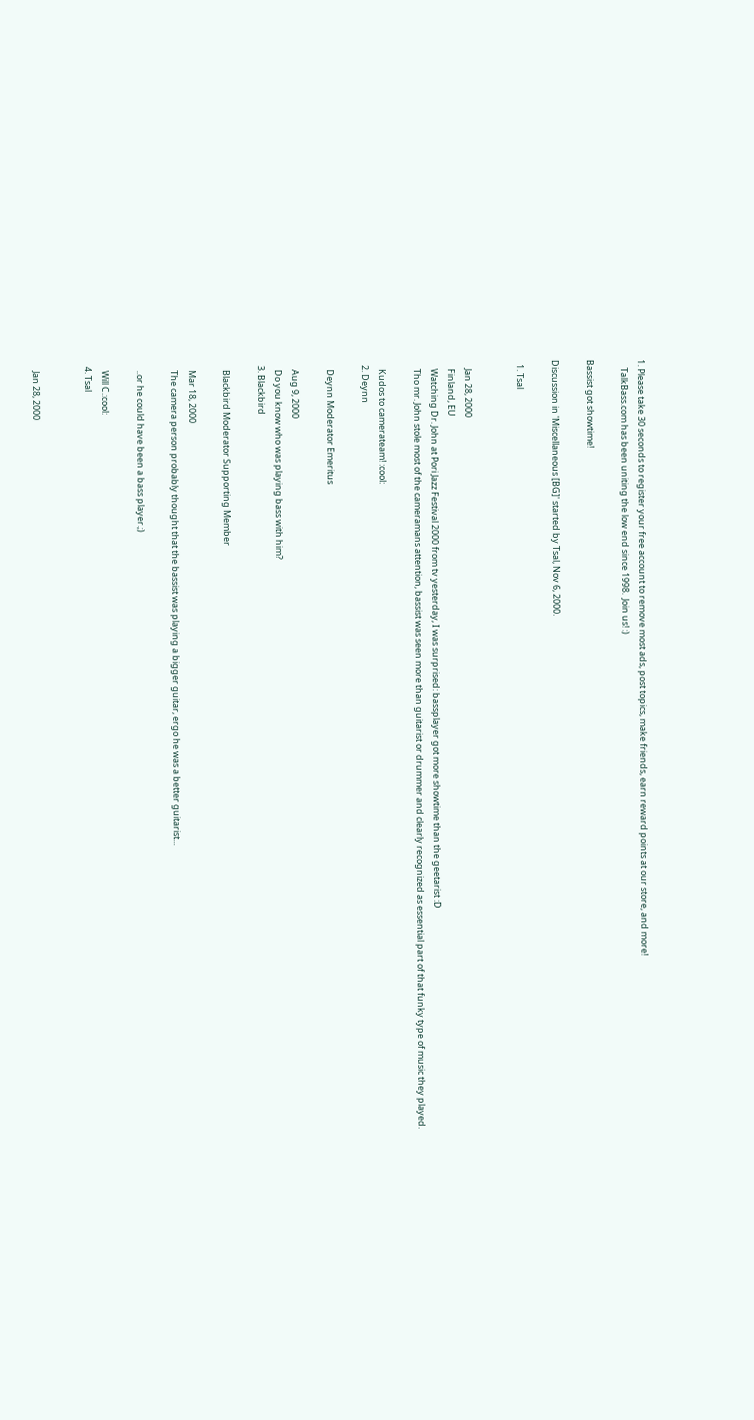1. Please take 30 seconds to register your free account to remove most ads, post topics, make friends, earn reward points at our store, and more!
    TalkBass.com has been uniting the low end since 1998.  Join us! :)

Bassist got showtime!

Discussion in 'Miscellaneous [BG]' started by Tsal, Nov 6, 2000.

  1. Tsal


    Jan 28, 2000
    Finland, EU
    Watching Dr. John at Pori Jazz Festival 2000 from tv yesterday, I was surprised: bassplayer got more showtime than the geetarist :D
    Tho mr. John stole most of the cameramans attention, bassist was seen more than guitarist or drummer and clearly recognized as essential part of that funky type of music they played.

    Kudos to camerateam! :cool:
  2. Deynn

    Deynn Moderator Emeritus

    Aug 9, 2000
    Do you know who was playing bass with him?
  3. Blackbird

    Blackbird Moderator Supporting Member

    Mar 18, 2000
    The camera person probably thought that the bassist was playing a bigger guitar, ergo he was a better guitarist...

    ..or he could have been a bass player.;)

    Will C.:cool:
  4. Tsal


    Jan 28, 2000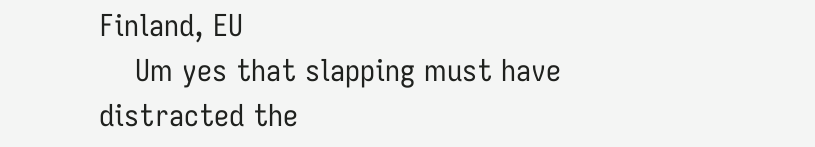Finland, EU
    Um yes that slapping must have distracted the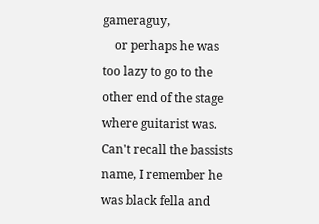gameraguy,
    or perhaps he was too lazy to go to the other end of the stage where guitarist was. Can't recall the bassists name, I remember he was black fella and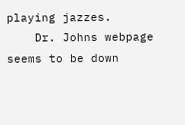playing jazzes.
    Dr. Johns webpage seems to be down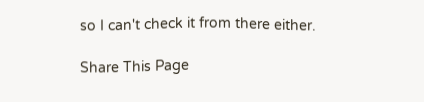so I can't check it from there either.

Share This Page